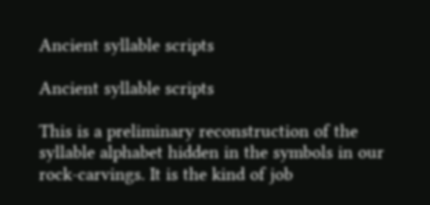Ancient syllable scripts

Ancient syllable scripts

This is a preliminary reconstruction of the syllable alphabet hidden in the symbols in our rock-carvings. It is the kind of job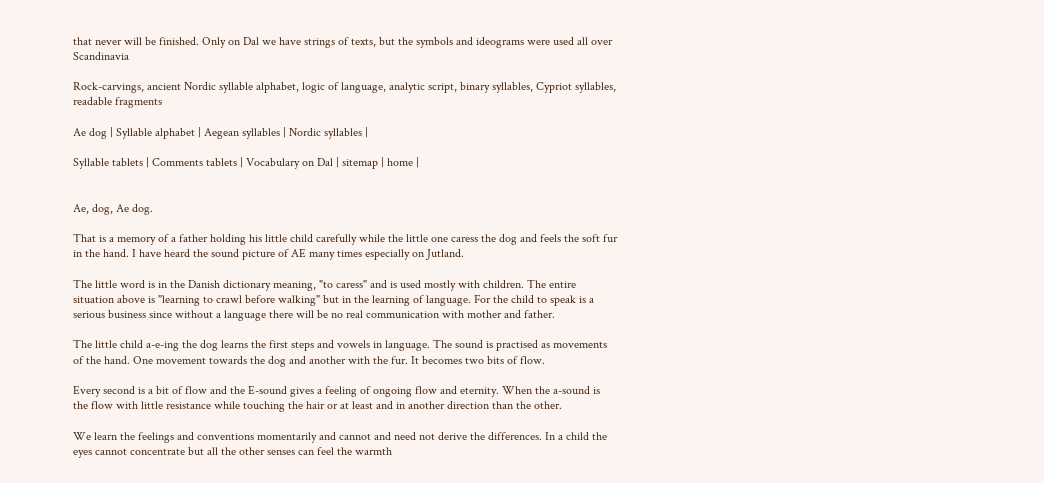that never will be finished. Only on Dal we have strings of texts, but the symbols and ideograms were used all over Scandinavia

Rock-carvings, ancient Nordic syllable alphabet, logic of language, analytic script, binary syllables, Cypriot syllables, readable fragments

Ae dog | Syllable alphabet | Aegean syllables | Nordic syllables |

Syllable tablets | Comments tablets | Vocabulary on Dal | sitemap | home |


Ae, dog, Ae dog.

That is a memory of a father holding his little child carefully while the little one caress the dog and feels the soft fur in the hand. I have heard the sound picture of AE many times especially on Jutland.

The little word is in the Danish dictionary meaning, "to caress" and is used mostly with children. The entire situation above is "learning to crawl before walking" but in the learning of language. For the child to speak is a serious business since without a language there will be no real communication with mother and father.

The little child a-e-ing the dog learns the first steps and vowels in language. The sound is practised as movements of the hand. One movement towards the dog and another with the fur. It becomes two bits of flow.

Every second is a bit of flow and the E-sound gives a feeling of ongoing flow and eternity. When the a-sound is the flow with little resistance while touching the hair or at least and in another direction than the other.

We learn the feelings and conventions momentarily and cannot and need not derive the differences. In a child the eyes cannot concentrate but all the other senses can feel the warmth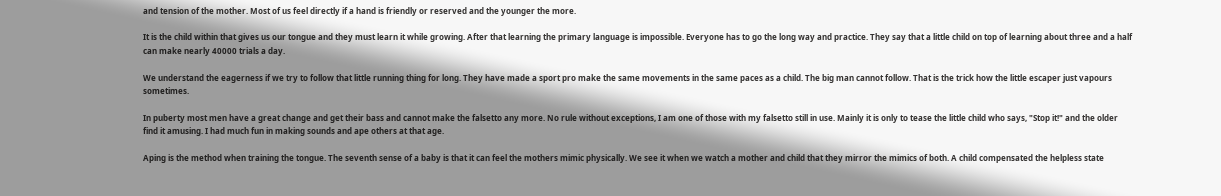and tension of the mother. Most of us feel directly if a hand is friendly or reserved and the younger the more.

It is the child within that gives us our tongue and they must learn it while growing. After that learning the primary language is impossible. Everyone has to go the long way and practice. They say that a little child on top of learning about three and a half can make nearly 40000 trials a day.

We understand the eagerness if we try to follow that little running thing for long. They have made a sport pro make the same movements in the same paces as a child. The big man cannot follow. That is the trick how the little escaper just vapours sometimes.

In puberty most men have a great change and get their bass and cannot make the falsetto any more. No rule without exceptions, I am one of those with my falsetto still in use. Mainly it is only to tease the little child who says, "Stop it!" and the older find it amusing. I had much fun in making sounds and ape others at that age.

Aping is the method when training the tongue. The seventh sense of a baby is that it can feel the mothers mimic physically. We see it when we watch a mother and child that they mirror the mimics of both. A child compensated the helpless state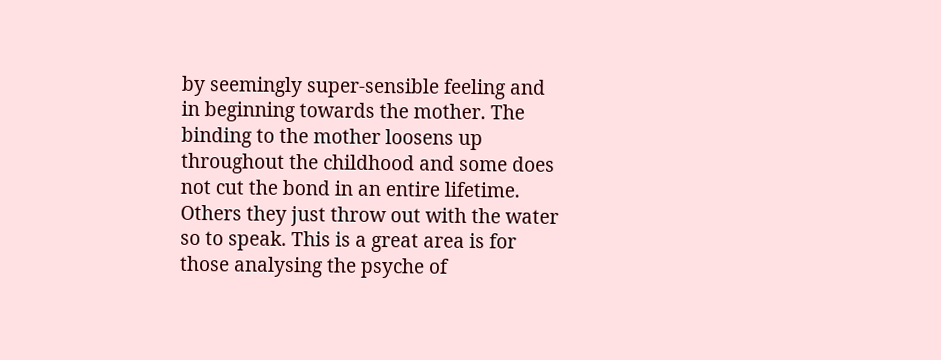by seemingly super-sensible feeling and in beginning towards the mother. The binding to the mother loosens up throughout the childhood and some does not cut the bond in an entire lifetime. Others they just throw out with the water so to speak. This is a great area is for those analysing the psyche of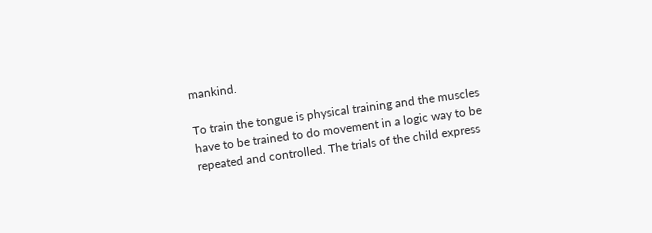mankind.

To train the tongue is physical training and the muscles have to be trained to do movement in a logic way to be repeated and controlled. The trials of the child express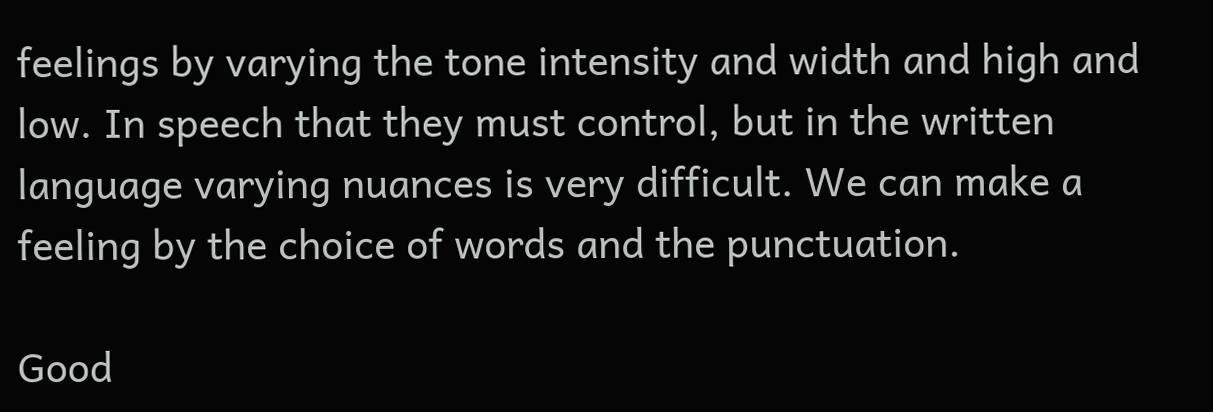feelings by varying the tone intensity and width and high and low. In speech that they must control, but in the written language varying nuances is very difficult. We can make a feeling by the choice of words and the punctuation.

Good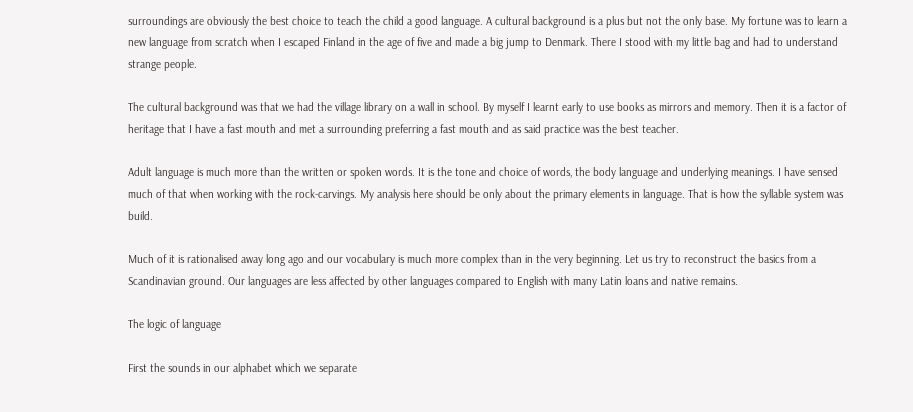surroundings are obviously the best choice to teach the child a good language. A cultural background is a plus but not the only base. My fortune was to learn a new language from scratch when I escaped Finland in the age of five and made a big jump to Denmark. There I stood with my little bag and had to understand strange people.

The cultural background was that we had the village library on a wall in school. By myself I learnt early to use books as mirrors and memory. Then it is a factor of heritage that I have a fast mouth and met a surrounding preferring a fast mouth and as said practice was the best teacher.

Adult language is much more than the written or spoken words. It is the tone and choice of words, the body language and underlying meanings. I have sensed much of that when working with the rock-carvings. My analysis here should be only about the primary elements in language. That is how the syllable system was build.

Much of it is rationalised away long ago and our vocabulary is much more complex than in the very beginning. Let us try to reconstruct the basics from a Scandinavian ground. Our languages are less affected by other languages compared to English with many Latin loans and native remains.

The logic of language

First the sounds in our alphabet which we separate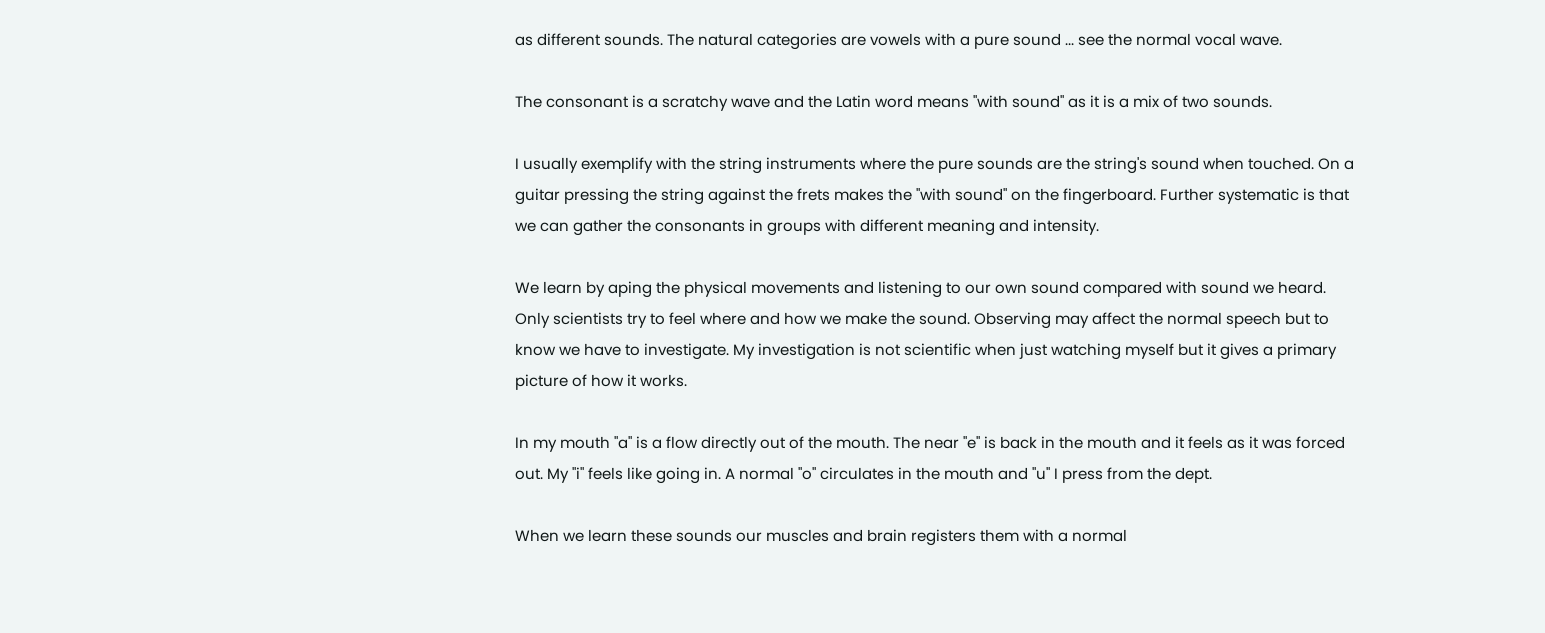as different sounds. The natural categories are vowels with a pure sound ... see the normal vocal wave.

The consonant is a scratchy wave and the Latin word means "with sound" as it is a mix of two sounds.

I usually exemplify with the string instruments where the pure sounds are the string's sound when touched. On a guitar pressing the string against the frets makes the "with sound" on the fingerboard. Further systematic is that we can gather the consonants in groups with different meaning and intensity.

We learn by aping the physical movements and listening to our own sound compared with sound we heard. Only scientists try to feel where and how we make the sound. Observing may affect the normal speech but to know we have to investigate. My investigation is not scientific when just watching myself but it gives a primary picture of how it works.

In my mouth "a" is a flow directly out of the mouth. The near "e" is back in the mouth and it feels as it was forced out. My "i" feels like going in. A normal "o" circulates in the mouth and "u" I press from the dept.

When we learn these sounds our muscles and brain registers them with a normal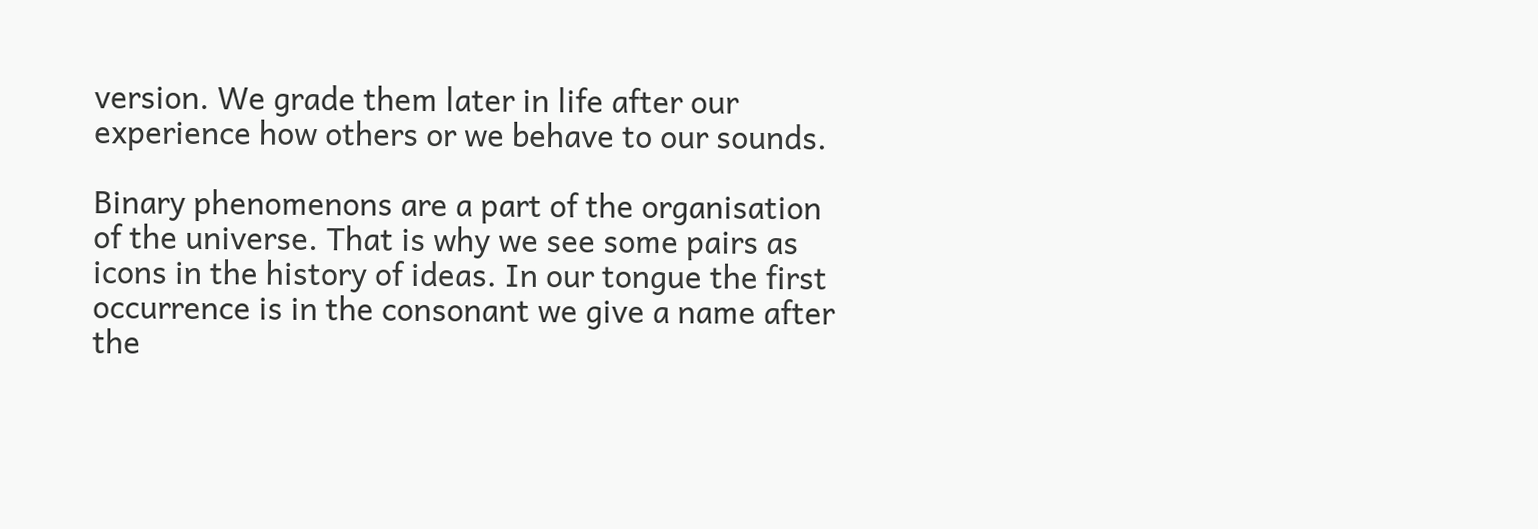version. We grade them later in life after our experience how others or we behave to our sounds.

Binary phenomenons are a part of the organisation of the universe. That is why we see some pairs as icons in the history of ideas. In our tongue the first occurrence is in the consonant we give a name after the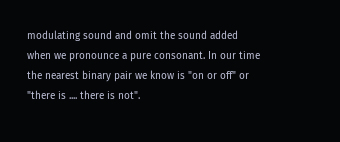modulating sound and omit the sound added when we pronounce a pure consonant. In our time the nearest binary pair we know is "on or off" or "there is .... there is not".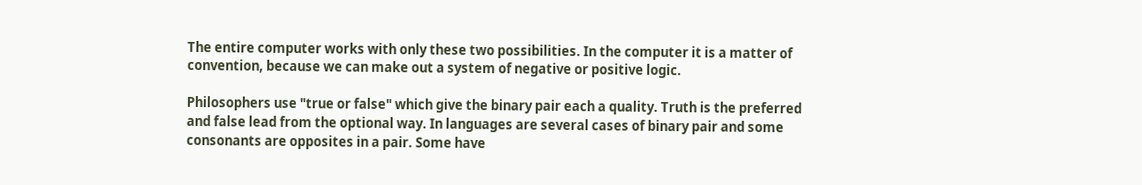The entire computer works with only these two possibilities. In the computer it is a matter of convention, because we can make out a system of negative or positive logic.

Philosophers use "true or false" which give the binary pair each a quality. Truth is the preferred and false lead from the optional way. In languages are several cases of binary pair and some consonants are opposites in a pair. Some have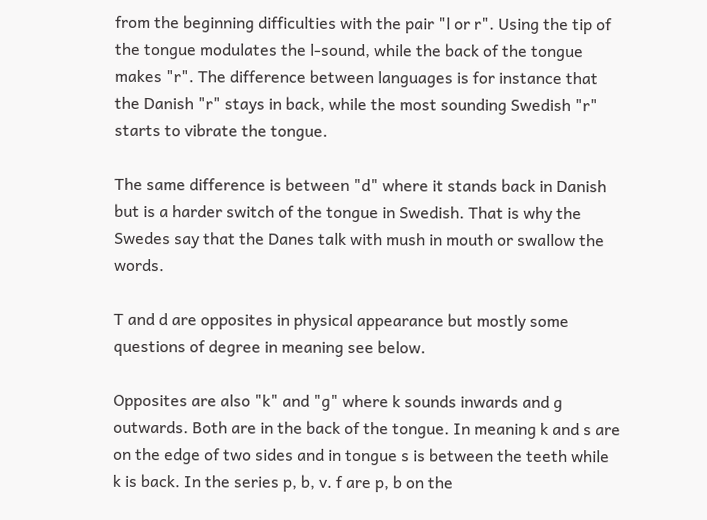from the beginning difficulties with the pair "l or r". Using the tip of the tongue modulates the l-sound, while the back of the tongue makes "r". The difference between languages is for instance that the Danish "r" stays in back, while the most sounding Swedish "r" starts to vibrate the tongue.

The same difference is between "d" where it stands back in Danish but is a harder switch of the tongue in Swedish. That is why the Swedes say that the Danes talk with mush in mouth or swallow the words.

T and d are opposites in physical appearance but mostly some questions of degree in meaning see below.

Opposites are also "k" and "g" where k sounds inwards and g outwards. Both are in the back of the tongue. In meaning k and s are on the edge of two sides and in tongue s is between the teeth while k is back. In the series p, b, v. f are p, b on the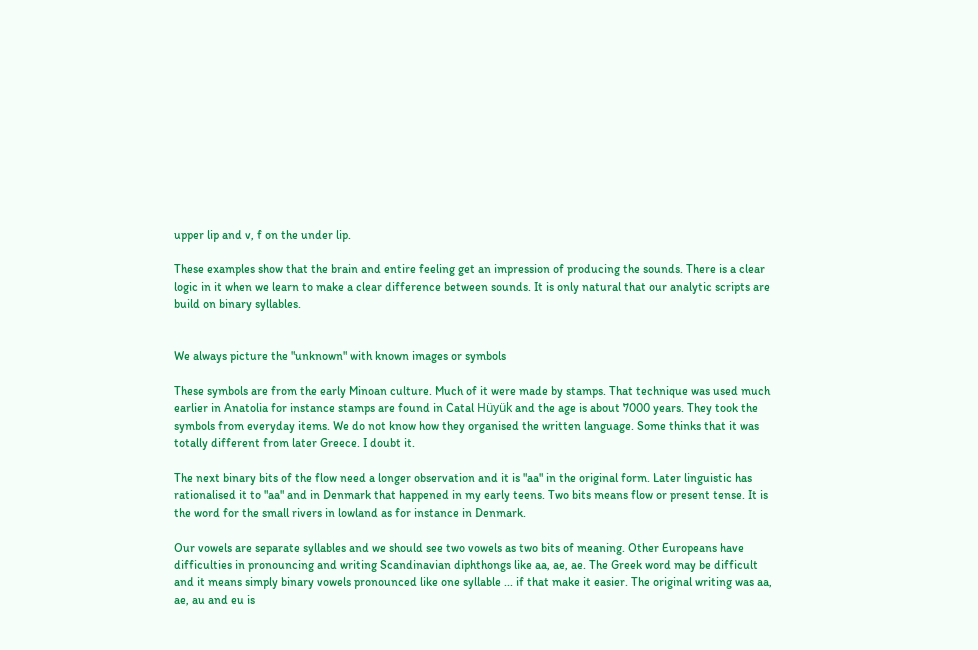upper lip and v, f on the under lip.

These examples show that the brain and entire feeling get an impression of producing the sounds. There is a clear logic in it when we learn to make a clear difference between sounds. It is only natural that our analytic scripts are build on binary syllables.


We always picture the "unknown" with known images or symbols

These symbols are from the early Minoan culture. Much of it were made by stamps. That technique was used much earlier in Anatolia for instance stamps are found in Catal Hüyük and the age is about 7000 years. They took the symbols from everyday items. We do not know how they organised the written language. Some thinks that it was totally different from later Greece. I doubt it.

The next binary bits of the flow need a longer observation and it is "aa" in the original form. Later linguistic has rationalised it to "aa" and in Denmark that happened in my early teens. Two bits means flow or present tense. It is the word for the small rivers in lowland as for instance in Denmark.

Our vowels are separate syllables and we should see two vowels as two bits of meaning. Other Europeans have difficulties in pronouncing and writing Scandinavian diphthongs like aa, ae, ae. The Greek word may be difficult and it means simply binary vowels pronounced like one syllable ... if that make it easier. The original writing was aa, ae, au and eu is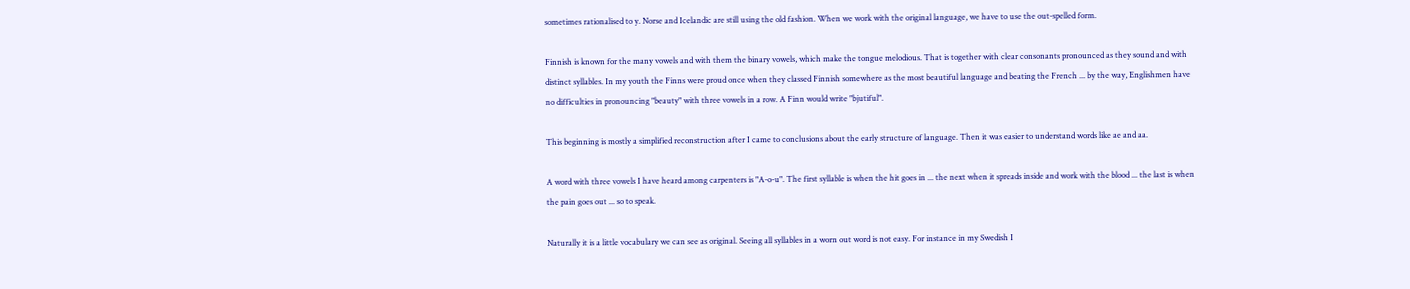sometimes rationalised to y. Norse and Icelandic are still using the old fashion. When we work with the original language, we have to use the out-spelled form.

Finnish is known for the many vowels and with them the binary vowels, which make the tongue melodious. That is together with clear consonants pronounced as they sound and with distinct syllables. In my youth the Finns were proud once when they classed Finnish somewhere as the most beautiful language and beating the French ... by the way, Englishmen have no difficulties in pronouncing "beauty" with three vowels in a row. A Finn would write "bjutiful".

This beginning is mostly a simplified reconstruction after I came to conclusions about the early structure of language. Then it was easier to understand words like ae and aa.

A word with three vowels I have heard among carpenters is "A-o-u". The first syllable is when the hit goes in ... the next when it spreads inside and work with the blood ... the last is when the pain goes out ... so to speak.

Naturally it is a little vocabulary we can see as original. Seeing all syllables in a worn out word is not easy. For instance in my Swedish I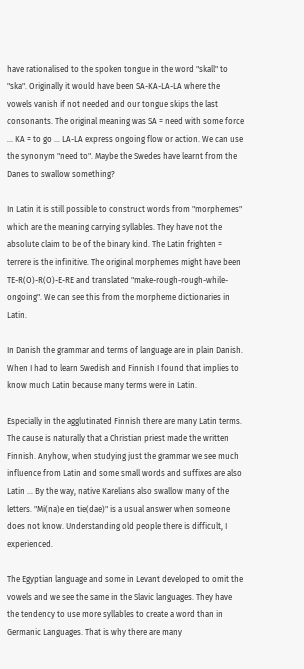have rationalised to the spoken tongue in the word "skall" to "ska". Originally it would have been SA-KA-LA-LA where the vowels vanish if not needed and our tongue skips the last consonants. The original meaning was SA = need with some force ... KA = to go ... LA-LA express ongoing flow or action. We can use the synonym "need to". Maybe the Swedes have learnt from the Danes to swallow something?

In Latin it is still possible to construct words from "morphemes" which are the meaning carrying syllables. They have not the absolute claim to be of the binary kind. The Latin frighten = terrere is the infinitive. The original morphemes might have been TE-R(O)-R(O)-E-RE and translated "make-rough-rough-while-ongoing". We can see this from the morpheme dictionaries in Latin.

In Danish the grammar and terms of language are in plain Danish. When I had to learn Swedish and Finnish I found that implies to know much Latin because many terms were in Latin.

Especially in the agglutinated Finnish there are many Latin terms. The cause is naturally that a Christian priest made the written Finnish. Anyhow, when studying just the grammar we see much influence from Latin and some small words and suffixes are also Latin ... By the way, native Karelians also swallow many of the letters. "Mi(na)e en tie(dae)" is a usual answer when someone does not know. Understanding old people there is difficult, I experienced.

The Egyptian language and some in Levant developed to omit the vowels and we see the same in the Slavic languages. They have the tendency to use more syllables to create a word than in Germanic Languages. That is why there are many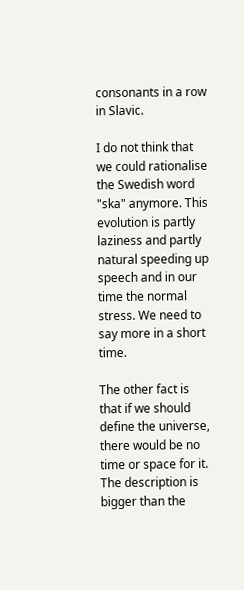consonants in a row in Slavic.

I do not think that we could rationalise the Swedish word "ska" anymore. This evolution is partly laziness and partly natural speeding up speech and in our time the normal stress. We need to say more in a short time.

The other fact is that if we should define the universe, there would be no time or space for it. The description is bigger than the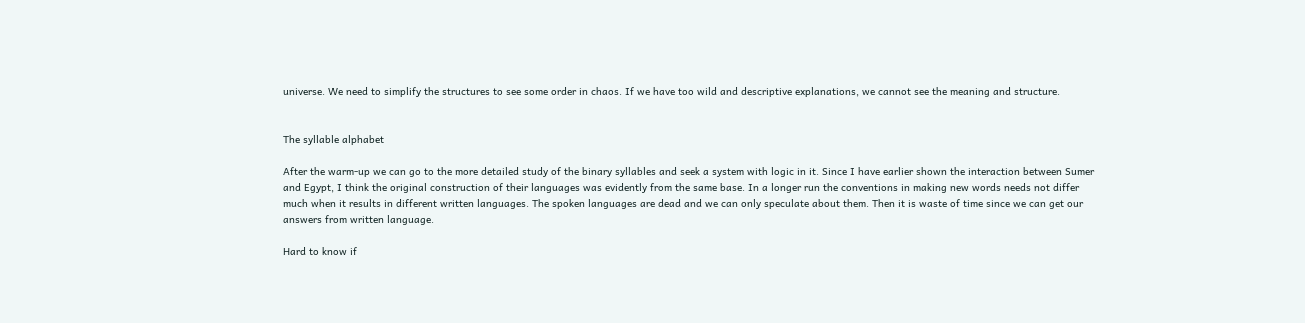universe. We need to simplify the structures to see some order in chaos. If we have too wild and descriptive explanations, we cannot see the meaning and structure.


The syllable alphabet

After the warm-up we can go to the more detailed study of the binary syllables and seek a system with logic in it. Since I have earlier shown the interaction between Sumer and Egypt, I think the original construction of their languages was evidently from the same base. In a longer run the conventions in making new words needs not differ much when it results in different written languages. The spoken languages are dead and we can only speculate about them. Then it is waste of time since we can get our answers from written language.

Hard to know if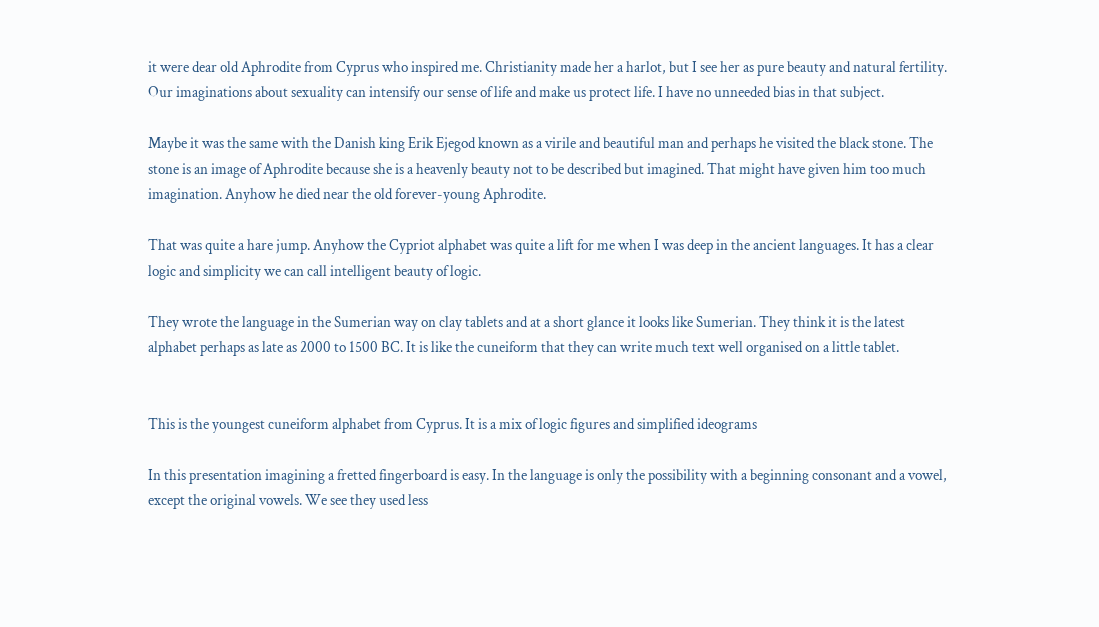it were dear old Aphrodite from Cyprus who inspired me. Christianity made her a harlot, but I see her as pure beauty and natural fertility. Our imaginations about sexuality can intensify our sense of life and make us protect life. I have no unneeded bias in that subject.

Maybe it was the same with the Danish king Erik Ejegod known as a virile and beautiful man and perhaps he visited the black stone. The stone is an image of Aphrodite because she is a heavenly beauty not to be described but imagined. That might have given him too much imagination. Anyhow he died near the old forever-young Aphrodite.

That was quite a hare jump. Anyhow the Cypriot alphabet was quite a lift for me when I was deep in the ancient languages. It has a clear logic and simplicity we can call intelligent beauty of logic.

They wrote the language in the Sumerian way on clay tablets and at a short glance it looks like Sumerian. They think it is the latest alphabet perhaps as late as 2000 to 1500 BC. It is like the cuneiform that they can write much text well organised on a little tablet.


This is the youngest cuneiform alphabet from Cyprus. It is a mix of logic figures and simplified ideograms

In this presentation imagining a fretted fingerboard is easy. In the language is only the possibility with a beginning consonant and a vowel, except the original vowels. We see they used less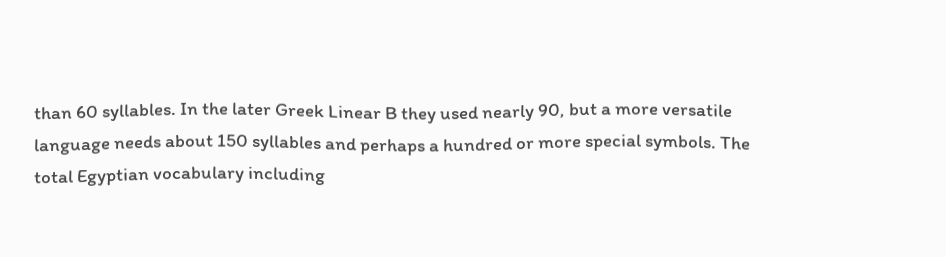than 60 syllables. In the later Greek Linear B they used nearly 90, but a more versatile language needs about 150 syllables and perhaps a hundred or more special symbols. The total Egyptian vocabulary including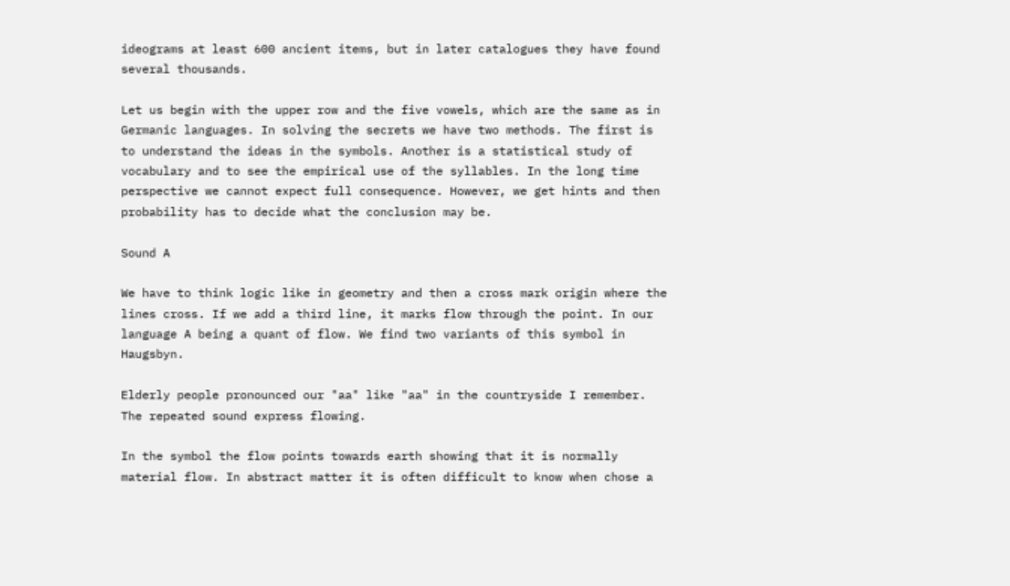ideograms at least 600 ancient items, but in later catalogues they have found several thousands.

Let us begin with the upper row and the five vowels, which are the same as in Germanic languages. In solving the secrets we have two methods. The first is to understand the ideas in the symbols. Another is a statistical study of vocabulary and to see the empirical use of the syllables. In the long time perspective we cannot expect full consequence. However, we get hints and then probability has to decide what the conclusion may be.

Sound A

We have to think logic like in geometry and then a cross mark origin where the lines cross. If we add a third line, it marks flow through the point. In our language A being a quant of flow. We find two variants of this symbol in Haugsbyn.

Elderly people pronounced our "aa" like "aa" in the countryside I remember. The repeated sound express flowing.

In the symbol the flow points towards earth showing that it is normally material flow. In abstract matter it is often difficult to know when chose a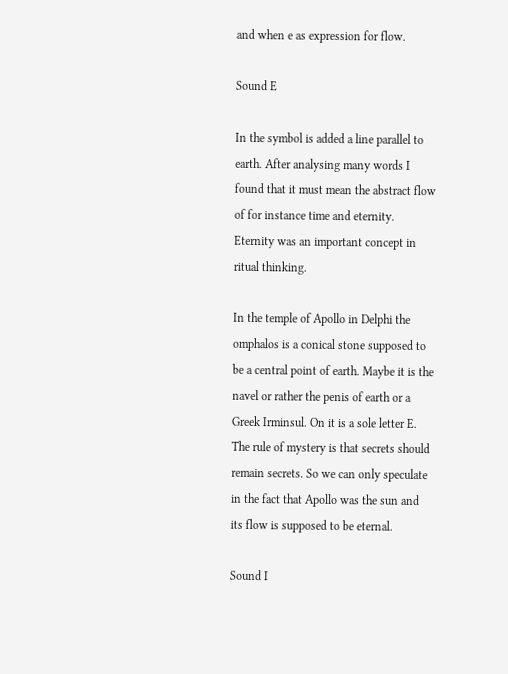and when e as expression for flow.

Sound E

In the symbol is added a line parallel to earth. After analysing many words I found that it must mean the abstract flow of for instance time and eternity. Eternity was an important concept in ritual thinking.

In the temple of Apollo in Delphi the omphalos is a conical stone supposed to be a central point of earth. Maybe it is the navel or rather the penis of earth or a Greek Irminsul. On it is a sole letter E. The rule of mystery is that secrets should remain secrets. So we can only speculate in the fact that Apollo was the sun and its flow is supposed to be eternal.

Sound I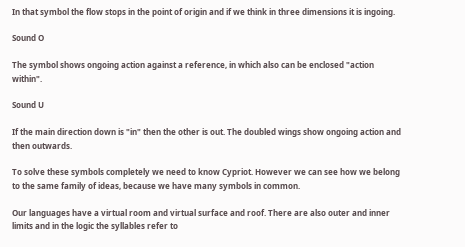In that symbol the flow stops in the point of origin and if we think in three dimensions it is ingoing.

Sound O

The symbol shows ongoing action against a reference, in which also can be enclosed "action within".

Sound U

If the main direction down is "in" then the other is out. The doubled wings show ongoing action and then outwards.

To solve these symbols completely we need to know Cypriot. However we can see how we belong to the same family of ideas, because we have many symbols in common.

Our languages have a virtual room and virtual surface and roof. There are also outer and inner limits and in the logic the syllables refer to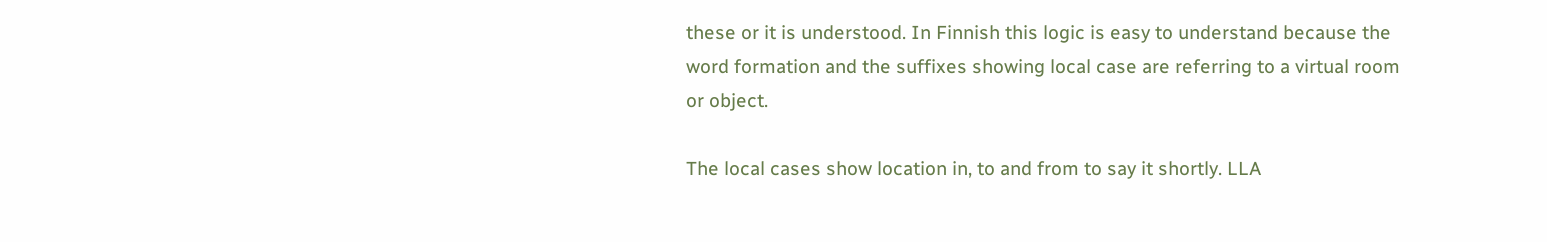these or it is understood. In Finnish this logic is easy to understand because the word formation and the suffixes showing local case are referring to a virtual room or object.

The local cases show location in, to and from to say it shortly. LLA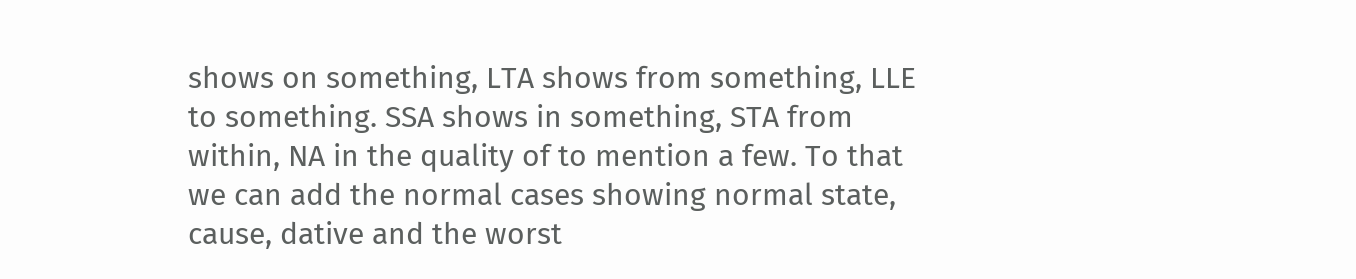shows on something, LTA shows from something, LLE to something. SSA shows in something, STA from within, NA in the quality of to mention a few. To that we can add the normal cases showing normal state, cause, dative and the worst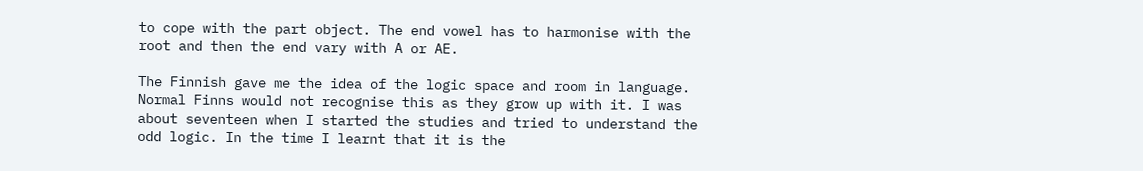to cope with the part object. The end vowel has to harmonise with the root and then the end vary with A or AE.

The Finnish gave me the idea of the logic space and room in language. Normal Finns would not recognise this as they grow up with it. I was about seventeen when I started the studies and tried to understand the odd logic. In the time I learnt that it is the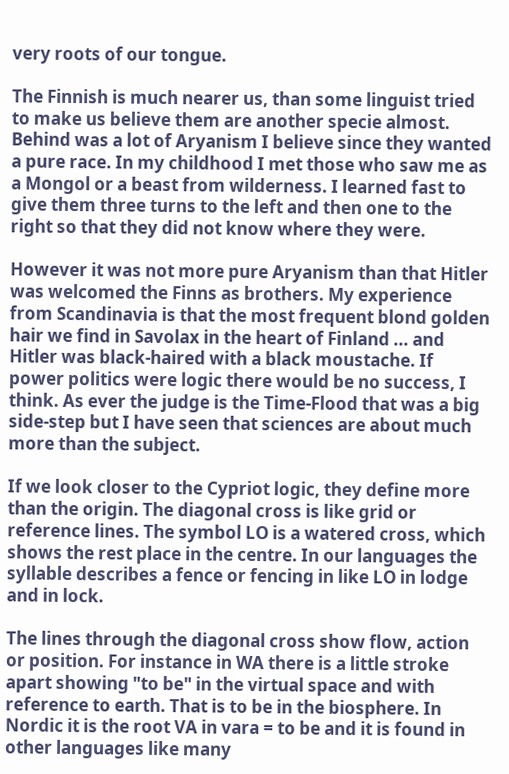very roots of our tongue.

The Finnish is much nearer us, than some linguist tried to make us believe them are another specie almost. Behind was a lot of Aryanism I believe since they wanted a pure race. In my childhood I met those who saw me as a Mongol or a beast from wilderness. I learned fast to give them three turns to the left and then one to the right so that they did not know where they were.

However it was not more pure Aryanism than that Hitler was welcomed the Finns as brothers. My experience from Scandinavia is that the most frequent blond golden hair we find in Savolax in the heart of Finland ... and Hitler was black-haired with a black moustache. If power politics were logic there would be no success, I think. As ever the judge is the Time-Flood that was a big side-step but I have seen that sciences are about much more than the subject.

If we look closer to the Cypriot logic, they define more than the origin. The diagonal cross is like grid or reference lines. The symbol LO is a watered cross, which shows the rest place in the centre. In our languages the syllable describes a fence or fencing in like LO in lodge and in lock.

The lines through the diagonal cross show flow, action or position. For instance in WA there is a little stroke apart showing "to be" in the virtual space and with reference to earth. That is to be in the biosphere. In Nordic it is the root VA in vara = to be and it is found in other languages like many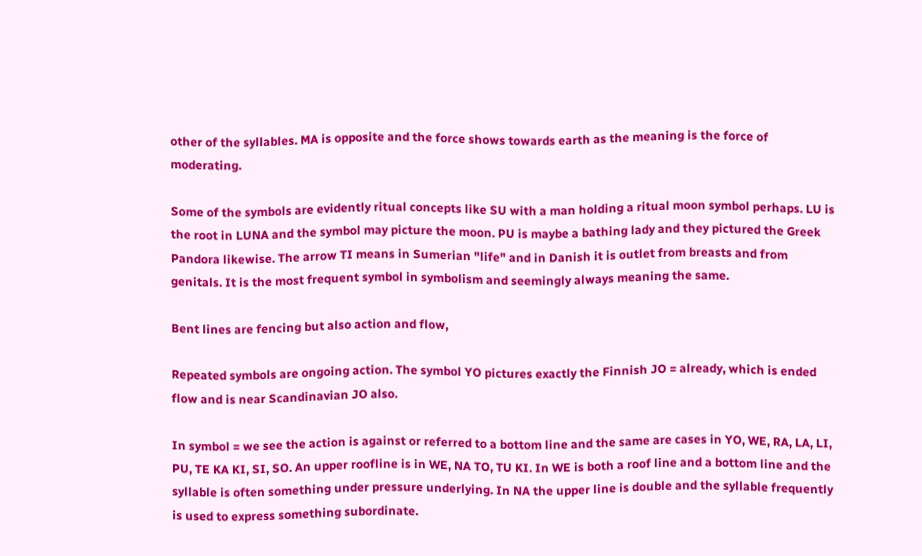other of the syllables. MA is opposite and the force shows towards earth as the meaning is the force of moderating.

Some of the symbols are evidently ritual concepts like SU with a man holding a ritual moon symbol perhaps. LU is the root in LUNA and the symbol may picture the moon. PU is maybe a bathing lady and they pictured the Greek Pandora likewise. The arrow TI means in Sumerian "life" and in Danish it is outlet from breasts and from genitals. It is the most frequent symbol in symbolism and seemingly always meaning the same.

Bent lines are fencing but also action and flow,

Repeated symbols are ongoing action. The symbol YO pictures exactly the Finnish JO = already, which is ended flow and is near Scandinavian JO also.

In symbol = we see the action is against or referred to a bottom line and the same are cases in YO, WE, RA, LA, LI, PU, TE KA KI, SI, SO. An upper roofline is in WE, NA TO, TU KI. In WE is both a roof line and a bottom line and the syllable is often something under pressure underlying. In NA the upper line is double and the syllable frequently is used to express something subordinate.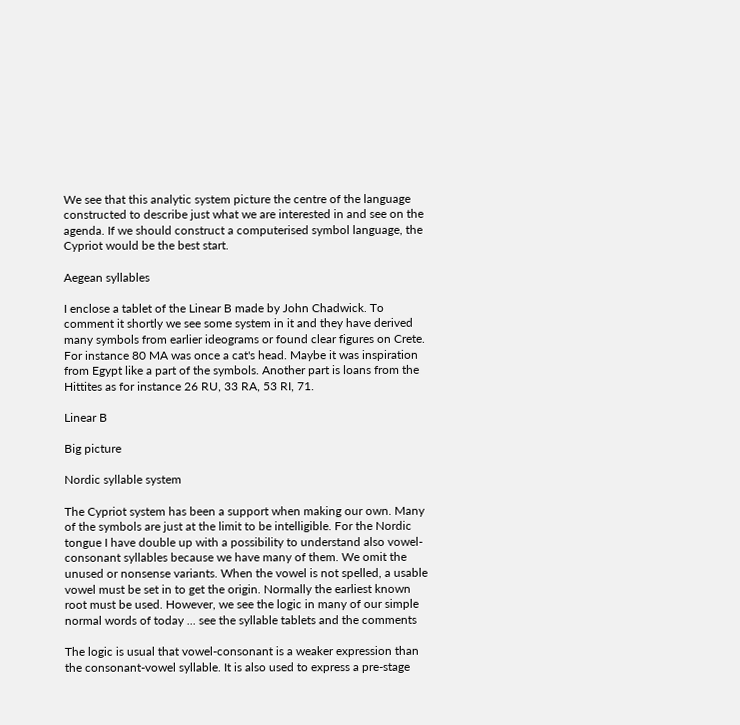We see that this analytic system picture the centre of the language constructed to describe just what we are interested in and see on the agenda. If we should construct a computerised symbol language, the Cypriot would be the best start.

Aegean syllables

I enclose a tablet of the Linear B made by John Chadwick. To comment it shortly we see some system in it and they have derived many symbols from earlier ideograms or found clear figures on Crete. For instance 80 MA was once a cat's head. Maybe it was inspiration from Egypt like a part of the symbols. Another part is loans from the Hittites as for instance 26 RU, 33 RA, 53 RI, 71.

Linear B

Big picture

Nordic syllable system

The Cypriot system has been a support when making our own. Many of the symbols are just at the limit to be intelligible. For the Nordic tongue I have double up with a possibility to understand also vowel-consonant syllables because we have many of them. We omit the unused or nonsense variants. When the vowel is not spelled, a usable vowel must be set in to get the origin. Normally the earliest known root must be used. However, we see the logic in many of our simple normal words of today ... see the syllable tablets and the comments

The logic is usual that vowel-consonant is a weaker expression than the consonant-vowel syllable. It is also used to express a pre-stage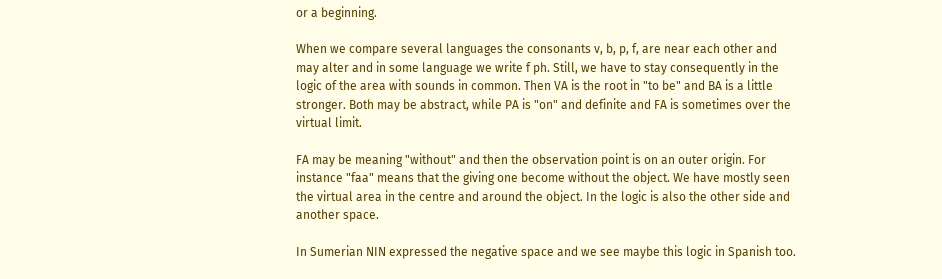or a beginning.

When we compare several languages the consonants v, b, p, f, are near each other and may alter and in some language we write f ph. Still, we have to stay consequently in the logic of the area with sounds in common. Then VA is the root in "to be" and BA is a little stronger. Both may be abstract, while PA is "on" and definite and FA is sometimes over the virtual limit.

FA may be meaning "without" and then the observation point is on an outer origin. For instance "faa" means that the giving one become without the object. We have mostly seen the virtual area in the centre and around the object. In the logic is also the other side and another space.

In Sumerian NIN expressed the negative space and we see maybe this logic in Spanish too.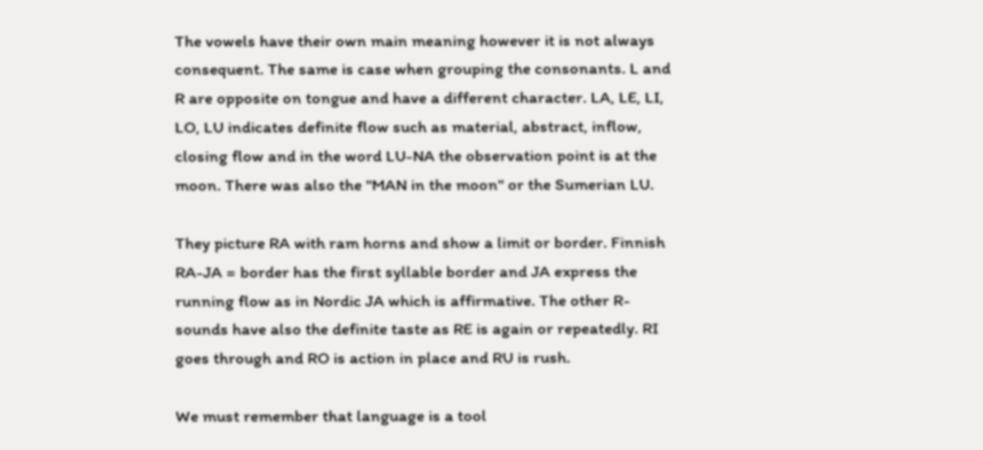The vowels have their own main meaning however it is not always consequent. The same is case when grouping the consonants. L and R are opposite on tongue and have a different character. LA, LE, LI, LO, LU indicates definite flow such as material, abstract, inflow, closing flow and in the word LU-NA the observation point is at the moon. There was also the "MAN in the moon" or the Sumerian LU.

They picture RA with ram horns and show a limit or border. Finnish RA-JA = border has the first syllable border and JA express the running flow as in Nordic JA which is affirmative. The other R-sounds have also the definite taste as RE is again or repeatedly. RI goes through and RO is action in place and RU is rush.

We must remember that language is a tool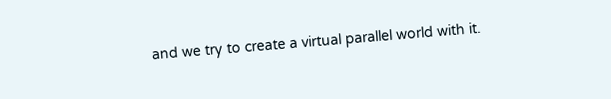and we try to create a virtual parallel world with it.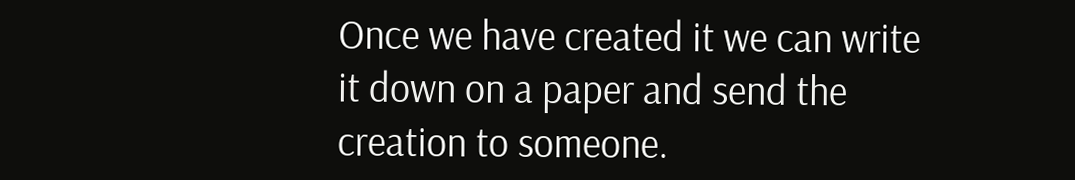Once we have created it we can write it down on a paper and send the creation to someone.